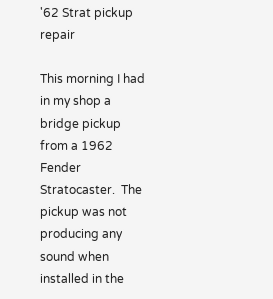'62 Strat pickup repair

This morning I had in my shop a bridge pickup from a 1962 Fender Stratocaster.  The pickup was not producing any sound when installed in the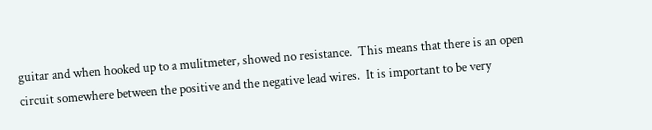guitar and when hooked up to a mulitmeter, showed no resistance.  This means that there is an open circuit somewhere between the positive and the negative lead wires.  It is important to be very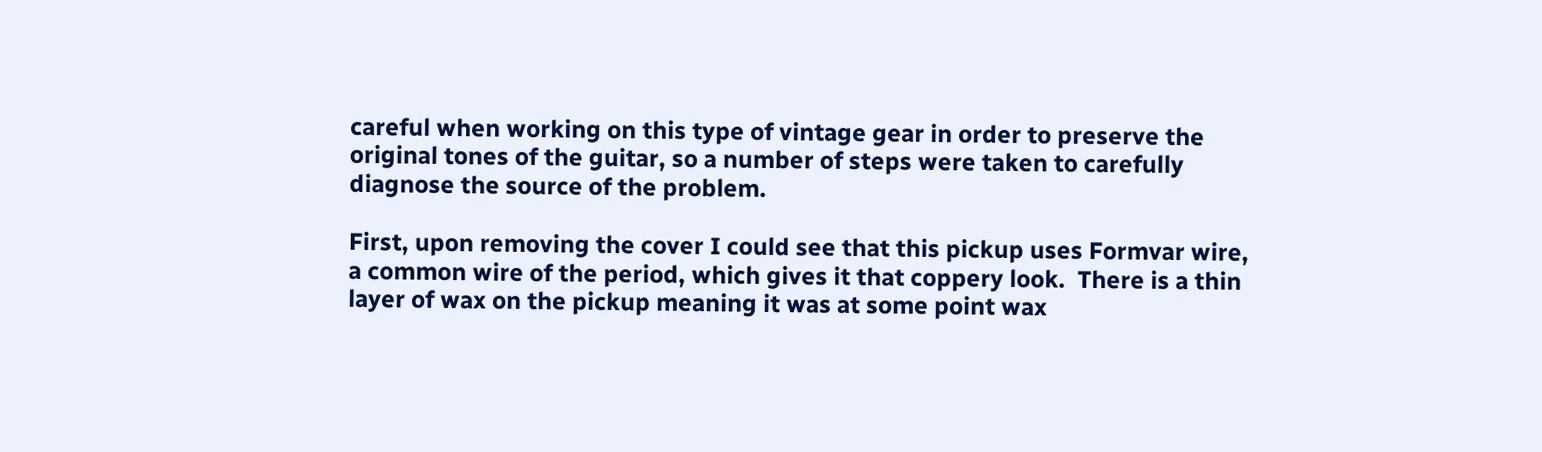careful when working on this type of vintage gear in order to preserve the original tones of the guitar, so a number of steps were taken to carefully diagnose the source of the problem.

First, upon removing the cover I could see that this pickup uses Formvar wire, a common wire of the period, which gives it that coppery look.  There is a thin layer of wax on the pickup meaning it was at some point wax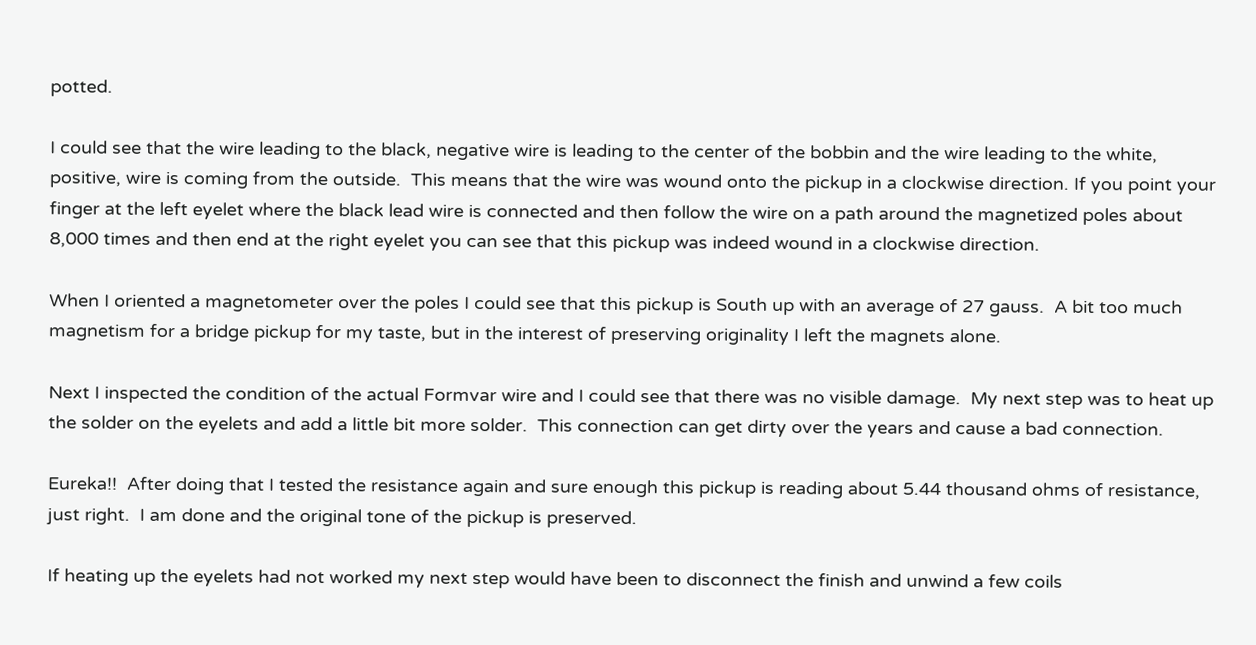potted.

I could see that the wire leading to the black, negative wire is leading to the center of the bobbin and the wire leading to the white, positive, wire is coming from the outside.  This means that the wire was wound onto the pickup in a clockwise direction. If you point your finger at the left eyelet where the black lead wire is connected and then follow the wire on a path around the magnetized poles about 8,000 times and then end at the right eyelet you can see that this pickup was indeed wound in a clockwise direction.

When I oriented a magnetometer over the poles I could see that this pickup is South up with an average of 27 gauss.  A bit too much magnetism for a bridge pickup for my taste, but in the interest of preserving originality I left the magnets alone.

Next I inspected the condition of the actual Formvar wire and I could see that there was no visible damage.  My next step was to heat up the solder on the eyelets and add a little bit more solder.  This connection can get dirty over the years and cause a bad connection.

Eureka!!  After doing that I tested the resistance again and sure enough this pickup is reading about 5.44 thousand ohms of resistance, just right.  I am done and the original tone of the pickup is preserved.

If heating up the eyelets had not worked my next step would have been to disconnect the finish and unwind a few coils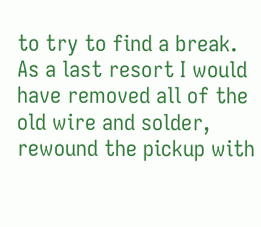to try to find a break.  As a last resort I would have removed all of the old wire and solder, rewound the pickup with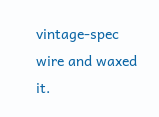vintage-spec wire and waxed it.